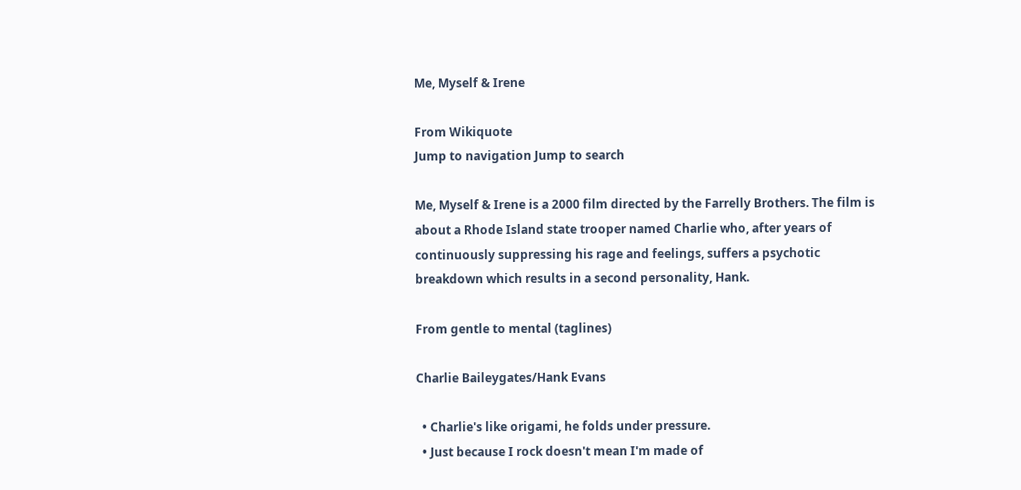Me, Myself & Irene

From Wikiquote
Jump to navigation Jump to search

Me, Myself & Irene is a 2000 film directed by the Farrelly Brothers. The film is about a Rhode Island state trooper named Charlie who, after years of continuously suppressing his rage and feelings, suffers a psychotic breakdown which results in a second personality, Hank.

From gentle to mental (taglines)

Charlie Baileygates/Hank Evans

  • Charlie's like origami, he folds under pressure.
  • Just because I rock doesn't mean I'm made of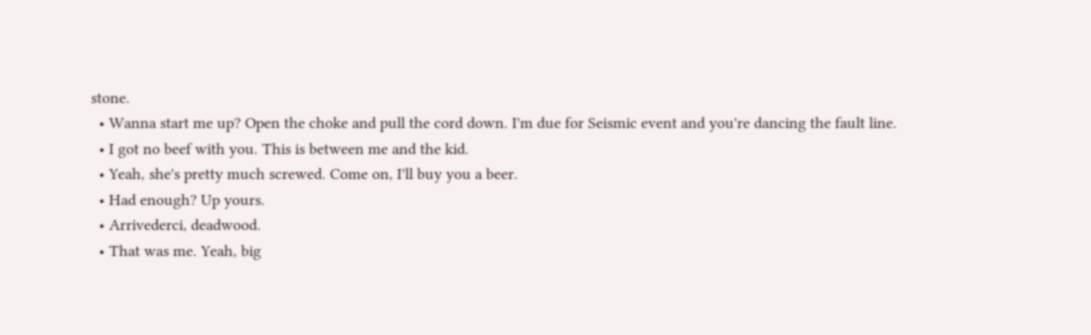stone.
  • Wanna start me up? Open the choke and pull the cord down. I'm due for Seismic event and you're dancing the fault line.
  • I got no beef with you. This is between me and the kid.
  • Yeah, she's pretty much screwed. Come on, I'll buy you a beer.
  • Had enough? Up yours.
  • Arrivederci, deadwood.
  • That was me. Yeah, big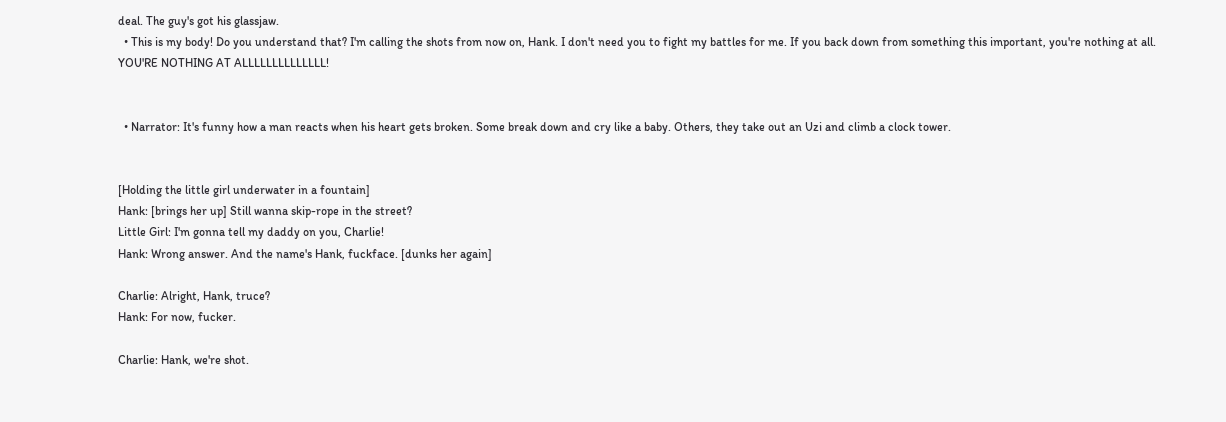deal. The guy's got his glassjaw.
  • This is my body! Do you understand that? I'm calling the shots from now on, Hank. I don't need you to fight my battles for me. If you back down from something this important, you're nothing at all. YOU'RE NOTHING AT ALLLLLLLLLLLLLL!


  • Narrator: It's funny how a man reacts when his heart gets broken. Some break down and cry like a baby. Others, they take out an Uzi and climb a clock tower.


[Holding the little girl underwater in a fountain]
Hank: [brings her up] Still wanna skip-rope in the street?
Little Girl: I'm gonna tell my daddy on you, Charlie!
Hank: Wrong answer. And the name's Hank, fuckface. [dunks her again]

Charlie: Alright, Hank, truce?
Hank: For now, fucker.

Charlie: Hank, we're shot.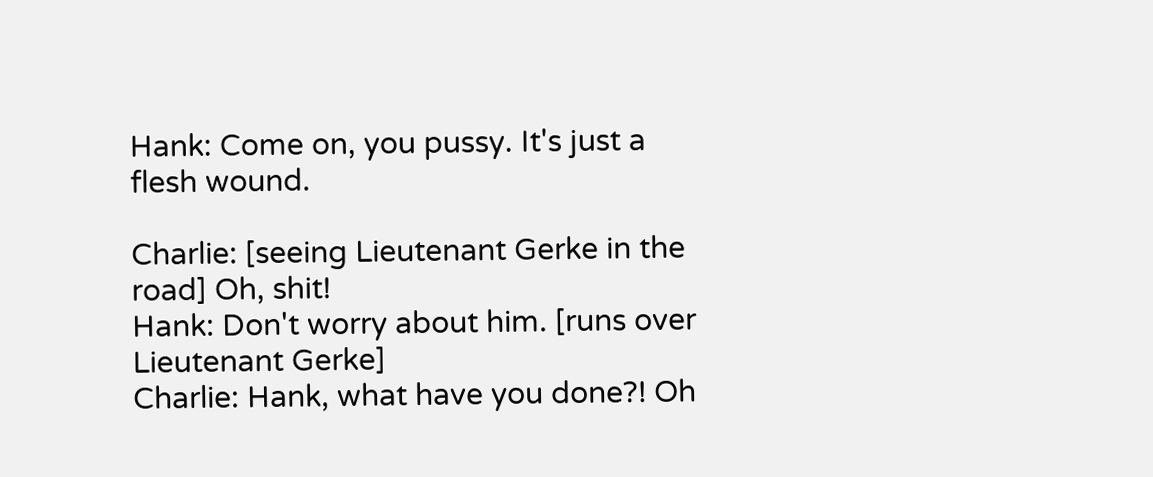Hank: Come on, you pussy. It's just a flesh wound.

Charlie: [seeing Lieutenant Gerke in the road] Oh, shit!
Hank: Don't worry about him. [runs over Lieutenant Gerke]
Charlie: Hank, what have you done?! Oh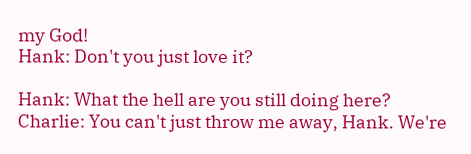my God!
Hank: Don't you just love it?

Hank: What the hell are you still doing here?
Charlie: You can't just throw me away, Hank. We're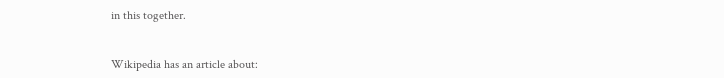in this together.


Wikipedia has an article about: